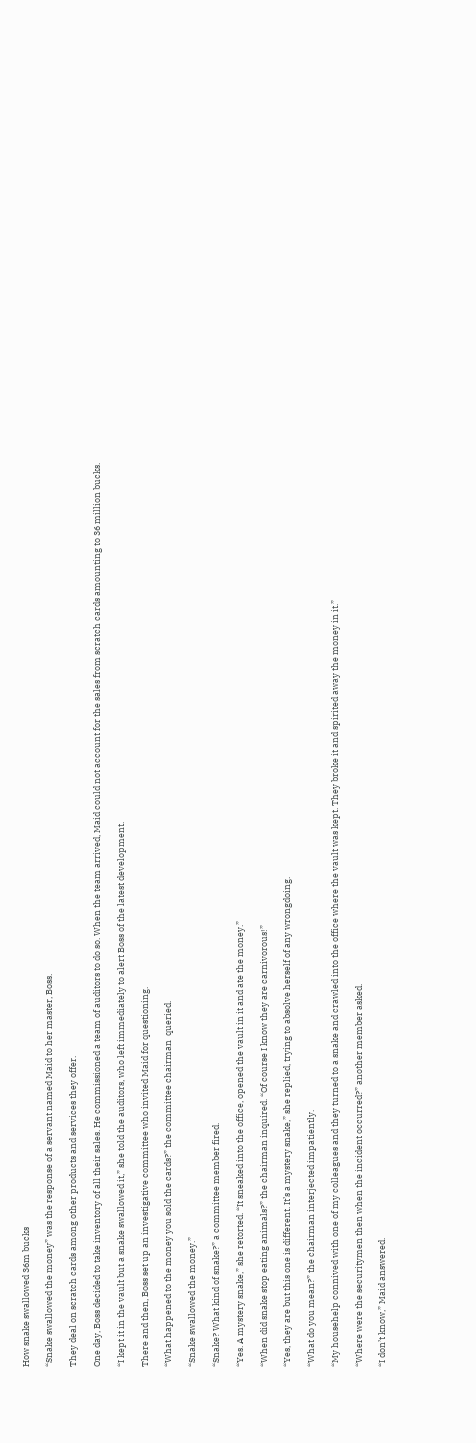How snake swallowed 36m bucks

“Snake swallowed the money” was the response of a servant named Maid to her master, Boss.

They deal on scratch cards among other products and services they offer.

One day, Boss decided to take inventory of all their sales. He commissioned a team of auditors to do so. When the team arrived, Maid could not account for the sales from scratch cards amounting to 36 million bucks.

“I kept it in the vault but a snake swallowed it,” she told the auditors, who left immediately to alert Boss of the latest development.

There and then, Boss set up an investigative committee who invited Maid for questioning.

“What happened to the money you sold the cards?” the committee chairman  queried.

“Snake swallowed the money.”

“Snake? What kind of snake?” a committee member fired.

“Yes. A mystery snake,” she retorted. “It sneaked into the office, opened the vault in it and ate the money.”

“When did snake stop eating animals?” the chairman inquired. “Of course I know they are carnivorous!”

“Yes, they are but this one is different. It’s a mystery snake,” she replied, trying to absolve herself of any wrongdoing.

“What do you mean?” the chairman interjected impatiently.

“My househelp connived with one of my colleagues and they turned to a snake and crawled into the office where the vault was kept. They broke it and spirited away the money in it.”

“Where were the securitymen then when the incident occurred?” another member asked.

“I don’t know,” Maid answered.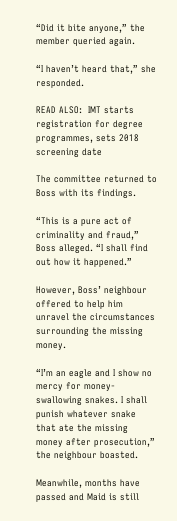“Did it bite anyone,” the member queried again.

“I haven’t heard that,” she responded.

READ ALSO:  IMT starts registration for degree programmes, sets 2018 screening date

The committee returned to Boss with its findings.

“This is a pure act of criminality and fraud,” Boss alleged. “I shall find out how it happened.”

However, Boss’ neighbour offered to help him unravel the circumstances surrounding the missing money.

“I’m an eagle and I show no mercy for money-swallowing snakes. I shall punish whatever snake that ate the missing money after prosecution,” the neighbour boasted.

Meanwhile, months have passed and Maid is still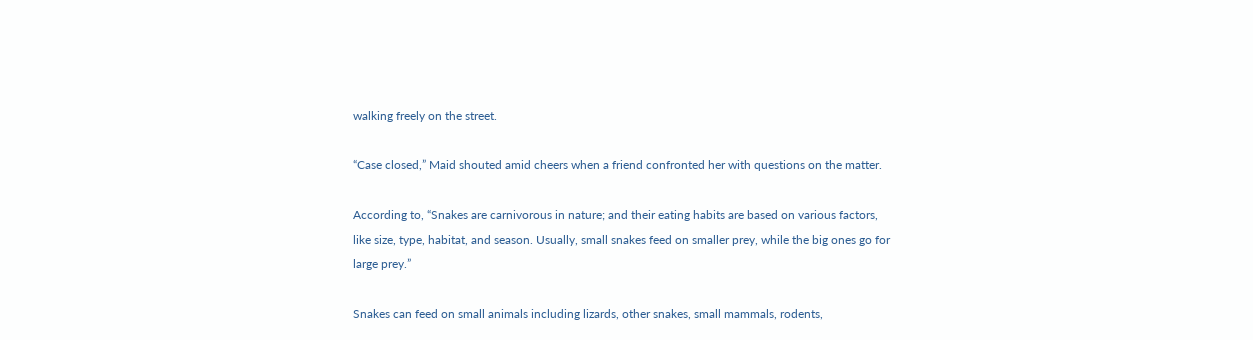walking freely on the street.

“Case closed,” Maid shouted amid cheers when a friend confronted her with questions on the matter.

According to, “Snakes are carnivorous in nature; and their eating habits are based on various factors, like size, type, habitat, and season. Usually, small snakes feed on smaller prey, while the big ones go for large prey.”

Snakes can feed on small animals including lizards, other snakes, small mammals, rodents,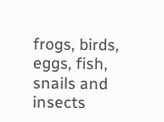frogs, birds, eggs, fish, snails and insects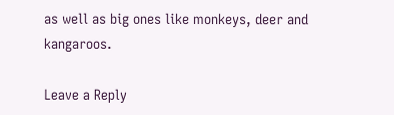as well as big ones like monkeys, deer and kangaroos.

Leave a Reply